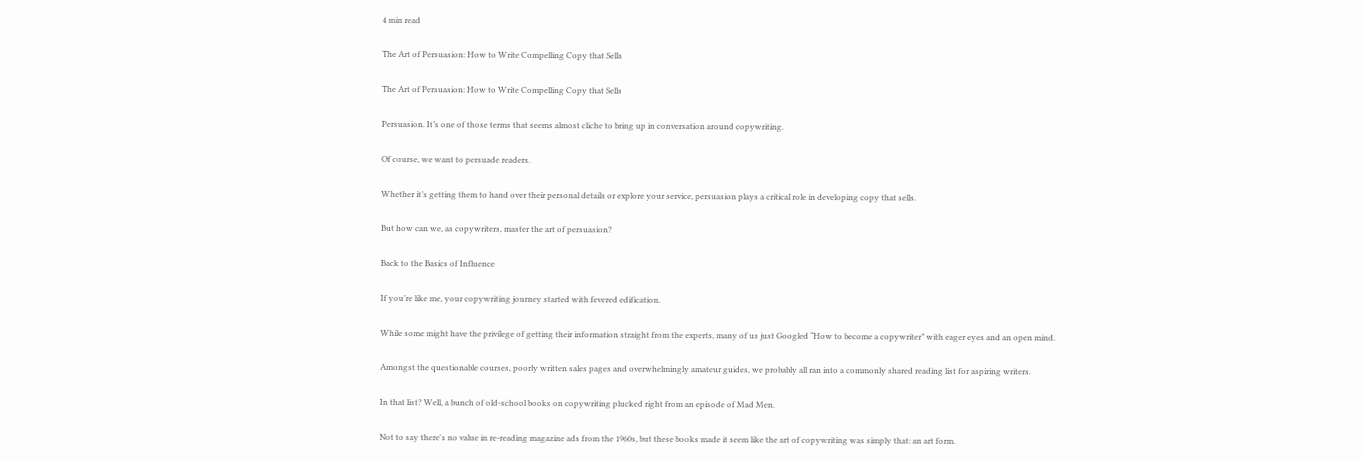4 min read

The Art of Persuasion: How to Write Compelling Copy that Sells

The Art of Persuasion: How to Write Compelling Copy that Sells

Persuasion. It’s one of those terms that seems almost cliche to bring up in conversation around copywriting.

Of course, we want to persuade readers.

Whether it’s getting them to hand over their personal details or explore your service, persuasion plays a critical role in developing copy that sells.

But how can we, as copywriters, master the art of persuasion?

Back to the Basics of Influence

If you’re like me, your copywriting journey started with fevered edification.

While some might have the privilege of getting their information straight from the experts, many of us just Googled “How to become a copywriter” with eager eyes and an open mind.

Amongst the questionable courses, poorly written sales pages and overwhelmingly amateur guides, we probably all ran into a commonly shared reading list for aspiring writers.

In that list? Well, a bunch of old-school books on copywriting plucked right from an episode of Mad Men.

Not to say there's no value in re-reading magazine ads from the 1960s, but these books made it seem like the art of copywriting was simply that: an art form.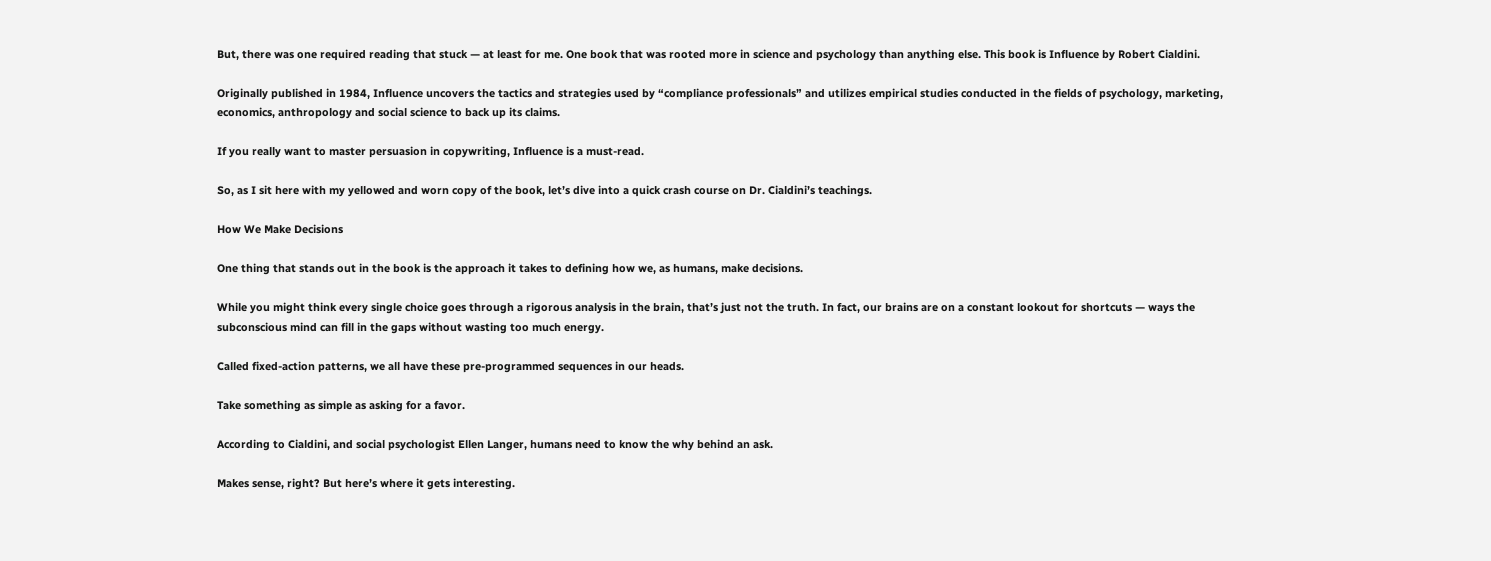But, there was one required reading that stuck — at least for me. One book that was rooted more in science and psychology than anything else. This book is Influence by Robert Cialdini.

Originally published in 1984, Influence uncovers the tactics and strategies used by “compliance professionals” and utilizes empirical studies conducted in the fields of psychology, marketing, economics, anthropology and social science to back up its claims.

If you really want to master persuasion in copywriting, Influence is a must-read.

So, as I sit here with my yellowed and worn copy of the book, let’s dive into a quick crash course on Dr. Cialdini’s teachings.

How We Make Decisions

One thing that stands out in the book is the approach it takes to defining how we, as humans, make decisions.

While you might think every single choice goes through a rigorous analysis in the brain, that’s just not the truth. In fact, our brains are on a constant lookout for shortcuts — ways the subconscious mind can fill in the gaps without wasting too much energy.

Called fixed-action patterns, we all have these pre-programmed sequences in our heads.

Take something as simple as asking for a favor.

According to Cialdini, and social psychologist Ellen Langer, humans need to know the why behind an ask.

Makes sense, right? But here’s where it gets interesting.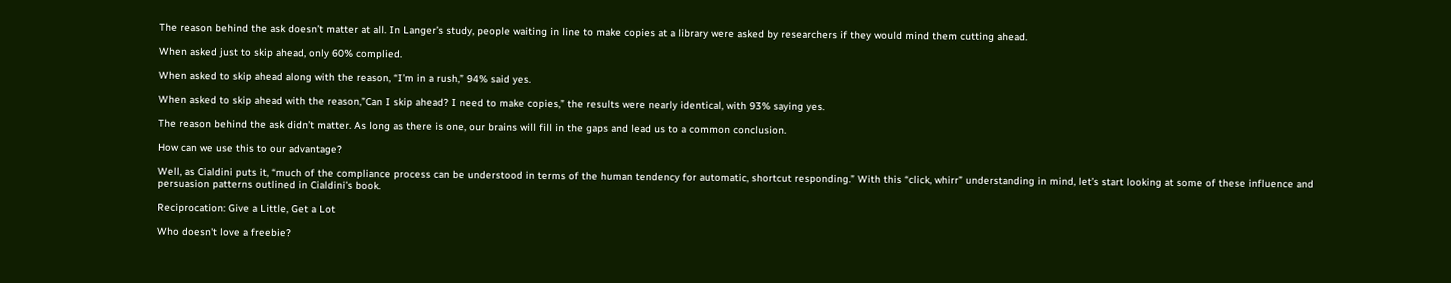The reason behind the ask doesn’t matter at all. In Langer’s study, people waiting in line to make copies at a library were asked by researchers if they would mind them cutting ahead.

When asked just to skip ahead, only 60% complied.

When asked to skip ahead along with the reason, “I’m in a rush,” 94% said yes.

When asked to skip ahead with the reason,”Can I skip ahead? I need to make copies,” the results were nearly identical, with 93% saying yes.

The reason behind the ask didn’t matter. As long as there is one, our brains will fill in the gaps and lead us to a common conclusion.

How can we use this to our advantage?

Well, as Cialdini puts it, “much of the compliance process can be understood in terms of the human tendency for automatic, shortcut responding.” With this “click, whirr” understanding in mind, let’s start looking at some of these influence and persuasion patterns outlined in Cialdini’s book.

Reciprocation: Give a Little, Get a Lot

Who doesn't love a freebie?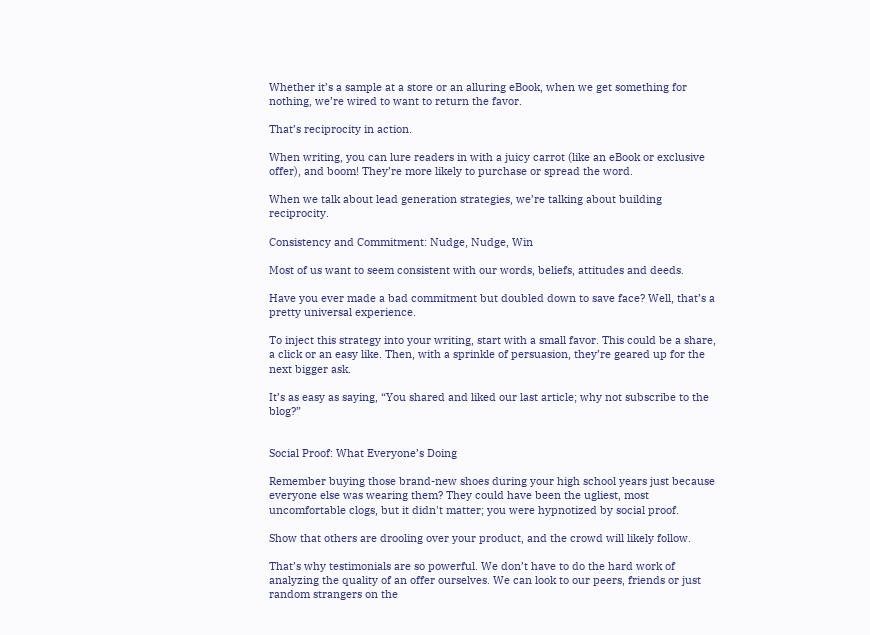Whether it’s a sample at a store or an alluring eBook, when we get something for nothing, we’re wired to want to return the favor.

That’s reciprocity in action.

When writing, you can lure readers in with a juicy carrot (like an eBook or exclusive offer), and boom! They’re more likely to purchase or spread the word.

When we talk about lead generation strategies, we’re talking about building reciprocity.

Consistency and Commitment: Nudge, Nudge, Win

Most of us want to seem consistent with our words, beliefs, attitudes and deeds.

Have you ever made a bad commitment but doubled down to save face? Well, that’s a pretty universal experience.

To inject this strategy into your writing, start with a small favor. This could be a share, a click or an easy like. Then, with a sprinkle of persuasion, they’re geared up for the next bigger ask.

It’s as easy as saying, “You shared and liked our last article; why not subscribe to the blog?”


Social Proof: What Everyone’s Doing

Remember buying those brand-new shoes during your high school years just because everyone else was wearing them? They could have been the ugliest, most uncomfortable clogs, but it didn't matter; you were hypnotized by social proof.

Show that others are drooling over your product, and the crowd will likely follow.

That’s why testimonials are so powerful. We don’t have to do the hard work of analyzing the quality of an offer ourselves. We can look to our peers, friends or just random strangers on the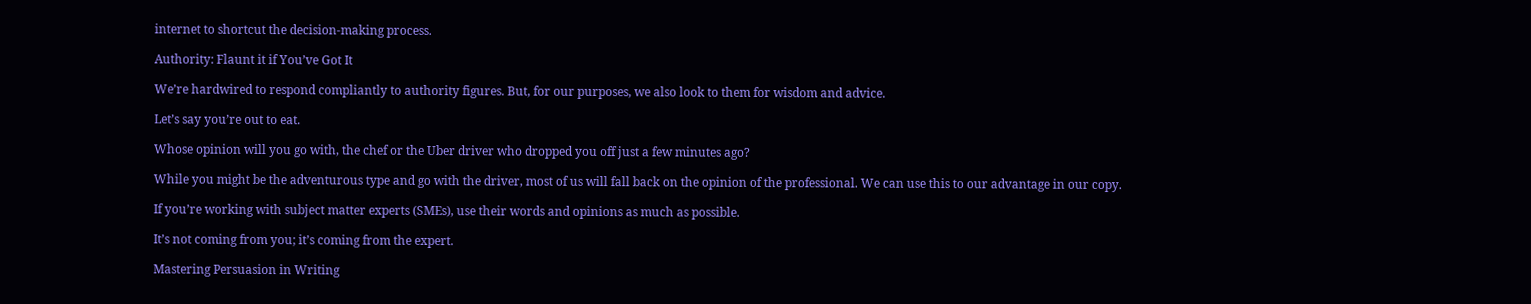internet to shortcut the decision-making process.

Authority: Flaunt it if You’ve Got It

We’re hardwired to respond compliantly to authority figures. But, for our purposes, we also look to them for wisdom and advice.

Let’s say you’re out to eat.

Whose opinion will you go with, the chef or the Uber driver who dropped you off just a few minutes ago?

While you might be the adventurous type and go with the driver, most of us will fall back on the opinion of the professional. We can use this to our advantage in our copy.

If you’re working with subject matter experts (SMEs), use their words and opinions as much as possible.

It’s not coming from you; it’s coming from the expert.

Mastering Persuasion in Writing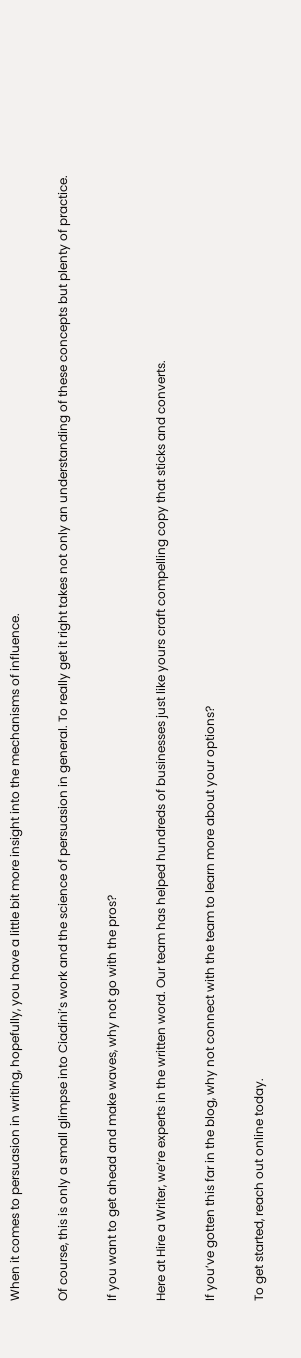When it comes to persuasion in writing, hopefully, you have a little bit more insight into the mechanisms of influence.

Of course, this is only a small glimpse into Ciadini’s work and the science of persuasion in general. To really get it right takes not only an understanding of these concepts but plenty of practice.

If you want to get ahead and make waves, why not go with the pros?

Here at Hire a Writer, we’re experts in the written word. Our team has helped hundreds of businesses just like yours craft compelling copy that sticks and converts.

If you’ve gotten this far in the blog, why not connect with the team to learn more about your options?

To get started, reach out online today.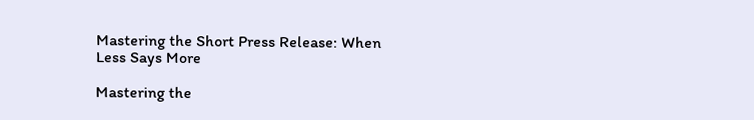Mastering the Short Press Release: When Less Says More

Mastering the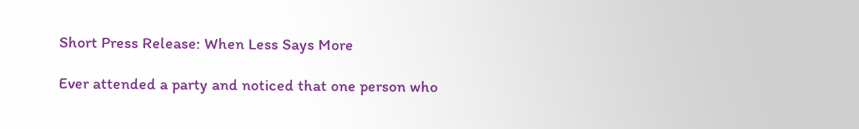Short Press Release: When Less Says More

Ever attended a party and noticed that one person who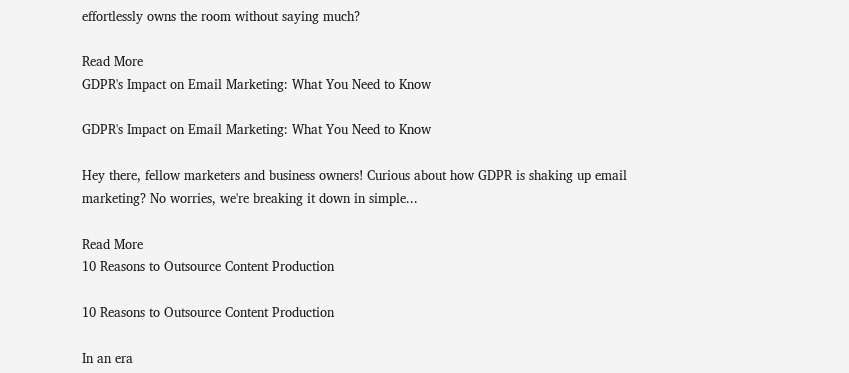effortlessly owns the room without saying much?

Read More
GDPR's Impact on Email Marketing: What You Need to Know

GDPR's Impact on Email Marketing: What You Need to Know

Hey there, fellow marketers and business owners! Curious about how GDPR is shaking up email marketing? No worries, we're breaking it down in simple...

Read More
10 Reasons to Outsource Content Production

10 Reasons to Outsource Content Production

In an era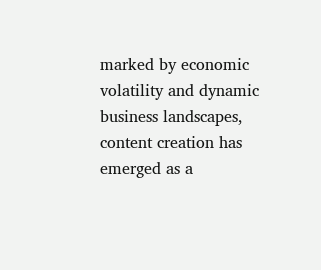marked by economic volatility and dynamic business landscapes, content creation has emerged as a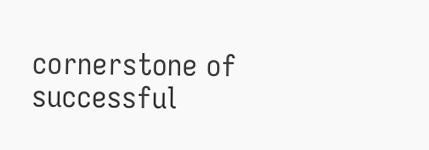cornerstone of successful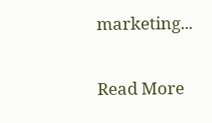marketing...

Read More